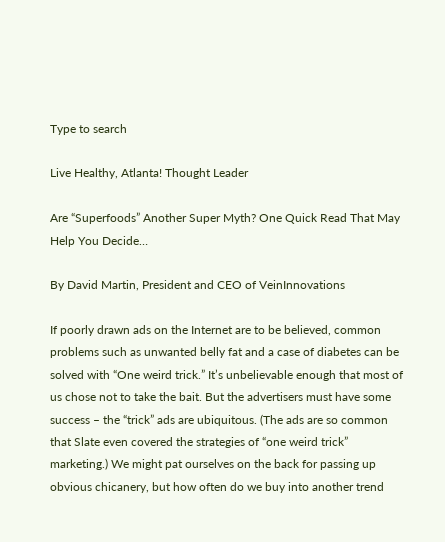Type to search

Live Healthy, Atlanta! Thought Leader

Are “Superfoods” Another Super Myth? One Quick Read That May Help You Decide…

By David Martin, President and CEO of VeinInnovations

If poorly drawn ads on the Internet are to be believed, common problems such as unwanted belly fat and a case of diabetes can be solved with “One weird trick.” It’s unbelievable enough that most of us chose not to take the bait. But the advertisers must have some success – the “trick” ads are ubiquitous. (The ads are so common that Slate even covered the strategies of “one weird trick” marketing.) We might pat ourselves on the back for passing up obvious chicanery, but how often do we buy into another trend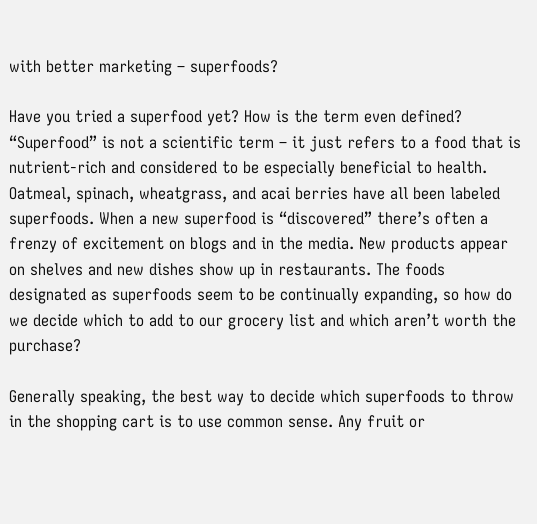with better marketing – superfoods?

Have you tried a superfood yet? How is the term even defined? “Superfood” is not a scientific term – it just refers to a food that is nutrient-rich and considered to be especially beneficial to health. Oatmeal, spinach, wheatgrass, and acai berries have all been labeled superfoods. When a new superfood is “discovered” there’s often a frenzy of excitement on blogs and in the media. New products appear on shelves and new dishes show up in restaurants. The foods designated as superfoods seem to be continually expanding, so how do we decide which to add to our grocery list and which aren’t worth the purchase?

Generally speaking, the best way to decide which superfoods to throw in the shopping cart is to use common sense. Any fruit or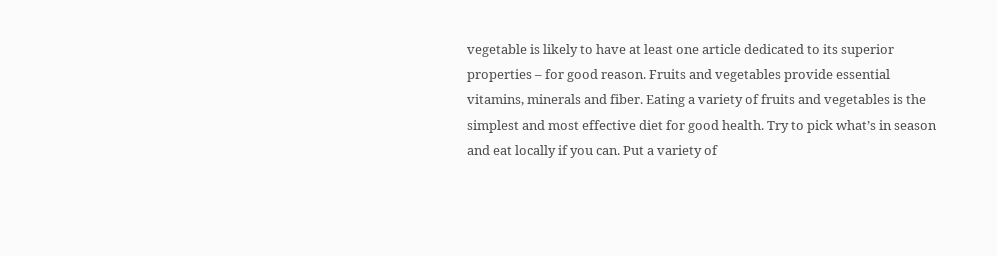vegetable is likely to have at least one article dedicated to its superior properties – for good reason. Fruits and vegetables provide essential vitamins, minerals and fiber. Eating a variety of fruits and vegetables is the simplest and most effective diet for good health. Try to pick what’s in season and eat locally if you can. Put a variety of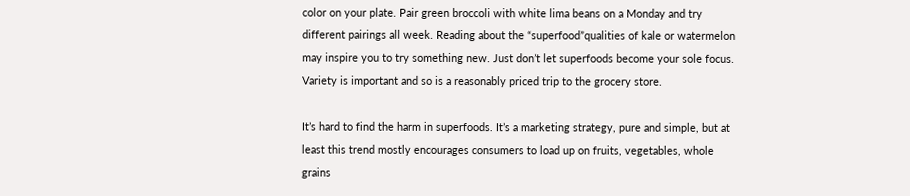color on your plate. Pair green broccoli with white lima beans on a Monday and try different pairings all week. Reading about the “superfood”qualities of kale or watermelon may inspire you to try something new. Just don’t let superfoods become your sole focus. Variety is important and so is a reasonably priced trip to the grocery store.

It’s hard to find the harm in superfoods. It’s a marketing strategy, pure and simple, but at least this trend mostly encourages consumers to load up on fruits, vegetables, whole grains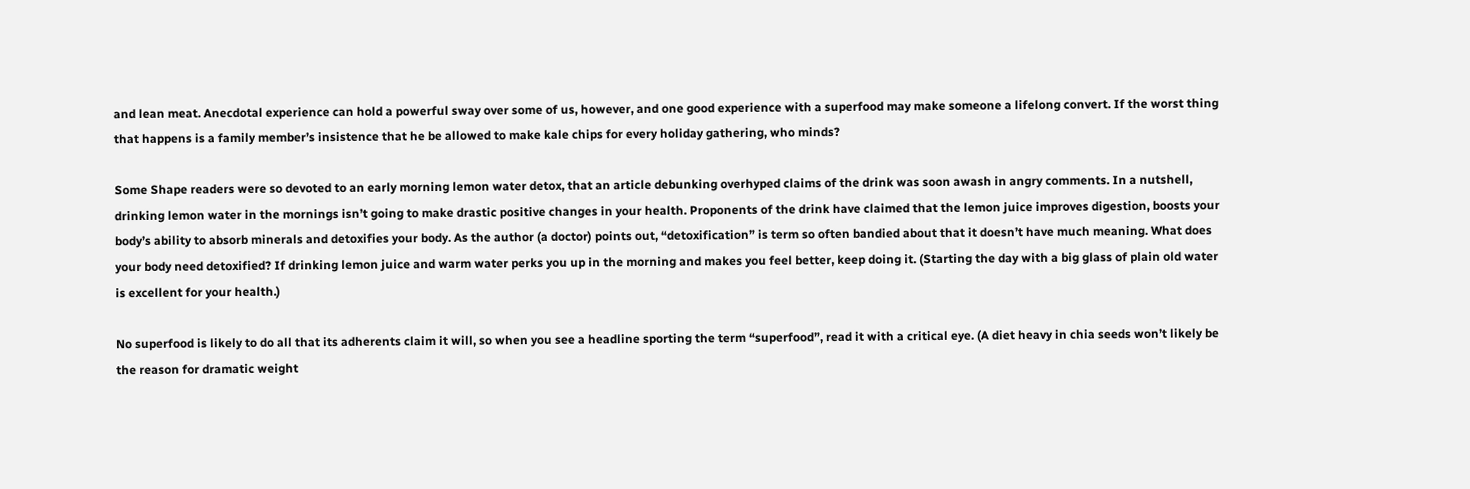and lean meat. Anecdotal experience can hold a powerful sway over some of us, however, and one good experience with a superfood may make someone a lifelong convert. If the worst thing that happens is a family member’s insistence that he be allowed to make kale chips for every holiday gathering, who minds?

Some Shape readers were so devoted to an early morning lemon water detox, that an article debunking overhyped claims of the drink was soon awash in angry comments. In a nutshell, drinking lemon water in the mornings isn’t going to make drastic positive changes in your health. Proponents of the drink have claimed that the lemon juice improves digestion, boosts your body’s ability to absorb minerals and detoxifies your body. As the author (a doctor) points out, “detoxification” is term so often bandied about that it doesn’t have much meaning. What does your body need detoxified? If drinking lemon juice and warm water perks you up in the morning and makes you feel better, keep doing it. (Starting the day with a big glass of plain old water is excellent for your health.)

No superfood is likely to do all that its adherents claim it will, so when you see a headline sporting the term “superfood”, read it with a critical eye. (A diet heavy in chia seeds won’t likely be the reason for dramatic weight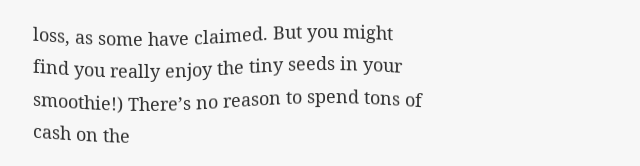loss, as some have claimed. But you might find you really enjoy the tiny seeds in your smoothie!) There’s no reason to spend tons of cash on the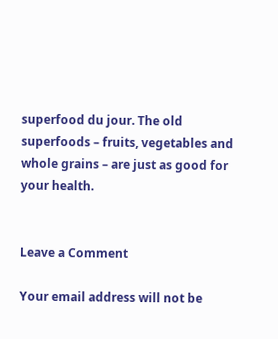superfood du jour. The old superfoods – fruits, vegetables and whole grains – are just as good for your health.


Leave a Comment

Your email address will not be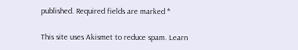published. Required fields are marked *

This site uses Akismet to reduce spam. Learn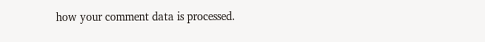how your comment data is processed.